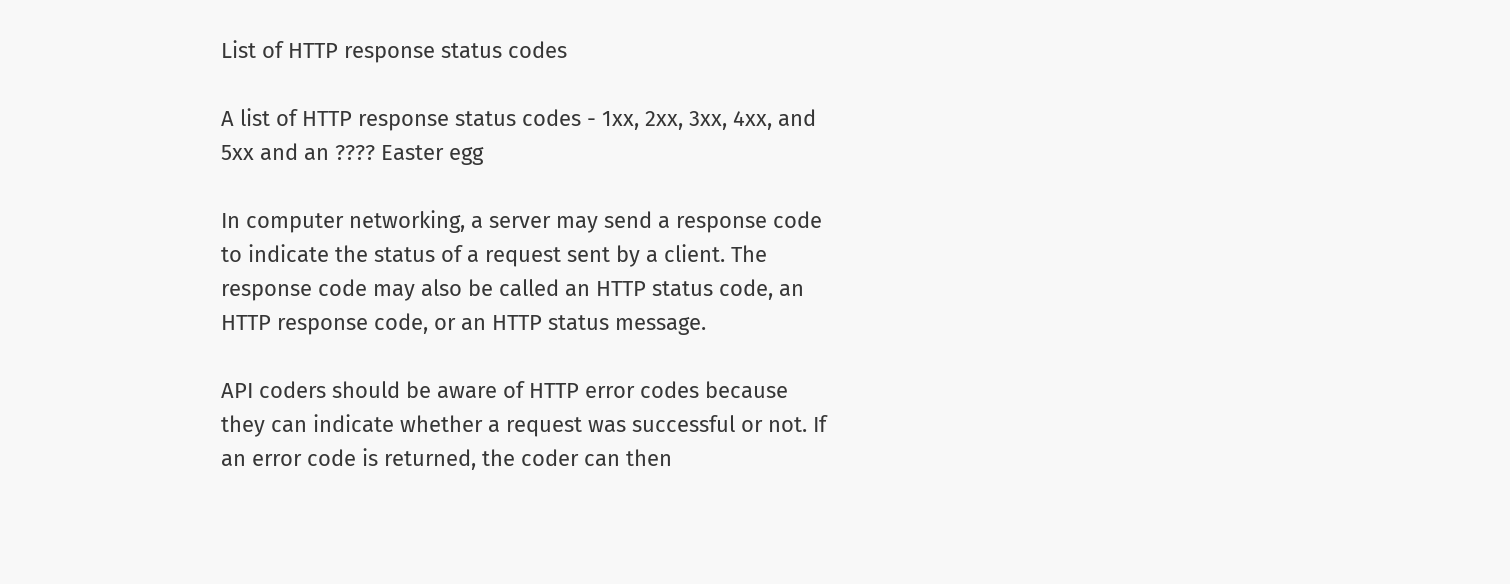List of HTTP response status codes

A list of HTTP response status codes - 1xx, 2xx, 3xx, 4xx, and 5xx and an ???? Easter egg

In computer networking, a server may send a response code to indicate the status of a request sent by a client. The response code may also be called an HTTP status code, an HTTP response code, or an HTTP status message.

API coders should be aware of HTTP error codes because they can indicate whether a request was successful or not. If an error code is returned, the coder can then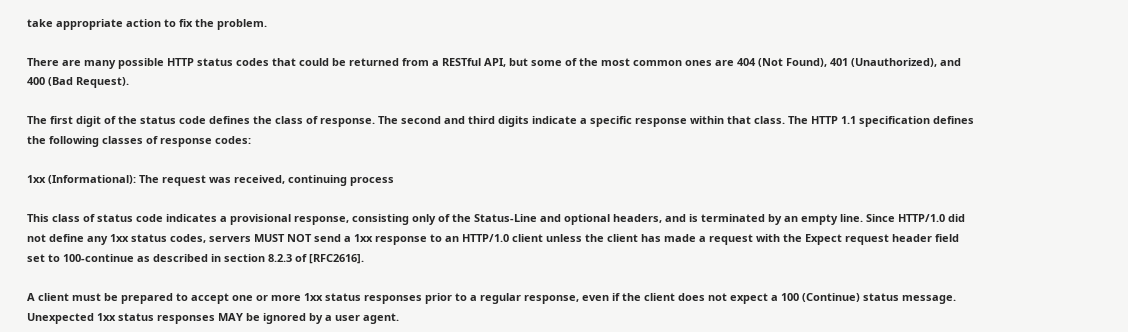take appropriate action to fix the problem.

There are many possible HTTP status codes that could be returned from a RESTful API, but some of the most common ones are 404 (Not Found), 401 (Unauthorized), and 400 (Bad Request).

The first digit of the status code defines the class of response. The second and third digits indicate a specific response within that class. The HTTP 1.1 specification defines the following classes of response codes:

1xx (Informational): The request was received, continuing process

This class of status code indicates a provisional response, consisting only of the Status-Line and optional headers, and is terminated by an empty line. Since HTTP/1.0 did not define any 1xx status codes, servers MUST NOT send a 1xx response to an HTTP/1.0 client unless the client has made a request with the Expect request header field set to 100-continue as described in section 8.2.3 of [RFC2616].

A client must be prepared to accept one or more 1xx status responses prior to a regular response, even if the client does not expect a 100 (Continue) status message. Unexpected 1xx status responses MAY be ignored by a user agent.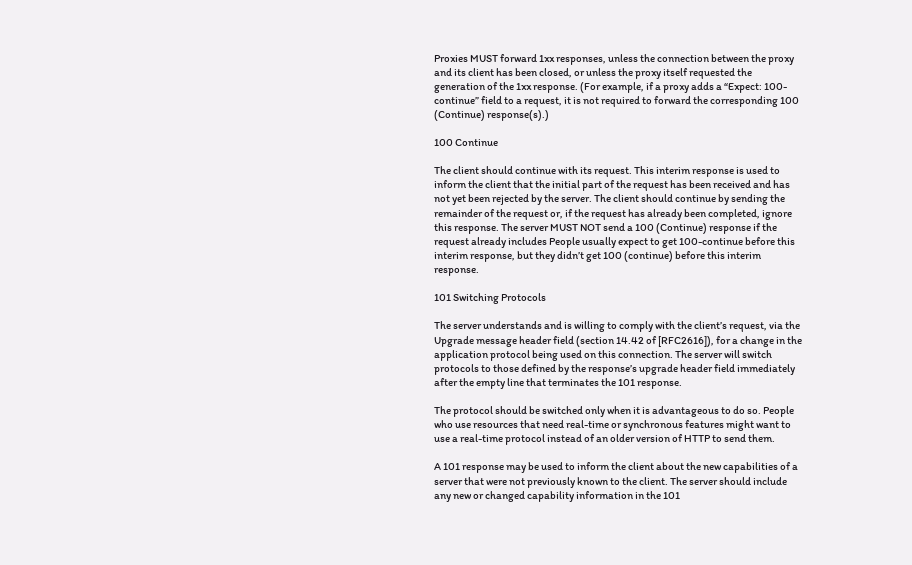Proxies MUST forward 1xx responses, unless the connection between the proxy and its client has been closed, or unless the proxy itself requested the generation of the 1xx response. (For example, if a proxy adds a “Expect: 100-continue” field to a request, it is not required to forward the corresponding 100 (Continue) response(s).)

100 Continue

The client should continue with its request. This interim response is used to inform the client that the initial part of the request has been received and has not yet been rejected by the server. The client should continue by sending the remainder of the request or, if the request has already been completed, ignore this response. The server MUST NOT send a 100 (Continue) response if the request already includes People usually expect to get 100-continue before this interim response, but they didn’t get 100 (continue) before this interim response.

101 Switching Protocols

The server understands and is willing to comply with the client’s request, via the Upgrade message header field (section 14.42 of [RFC2616]), for a change in the application protocol being used on this connection. The server will switch protocols to those defined by the response’s upgrade header field immediately after the empty line that terminates the 101 response.

The protocol should be switched only when it is advantageous to do so. People who use resources that need real-time or synchronous features might want to use a real-time protocol instead of an older version of HTTP to send them.

A 101 response may be used to inform the client about the new capabilities of a server that were not previously known to the client. The server should include any new or changed capability information in the 101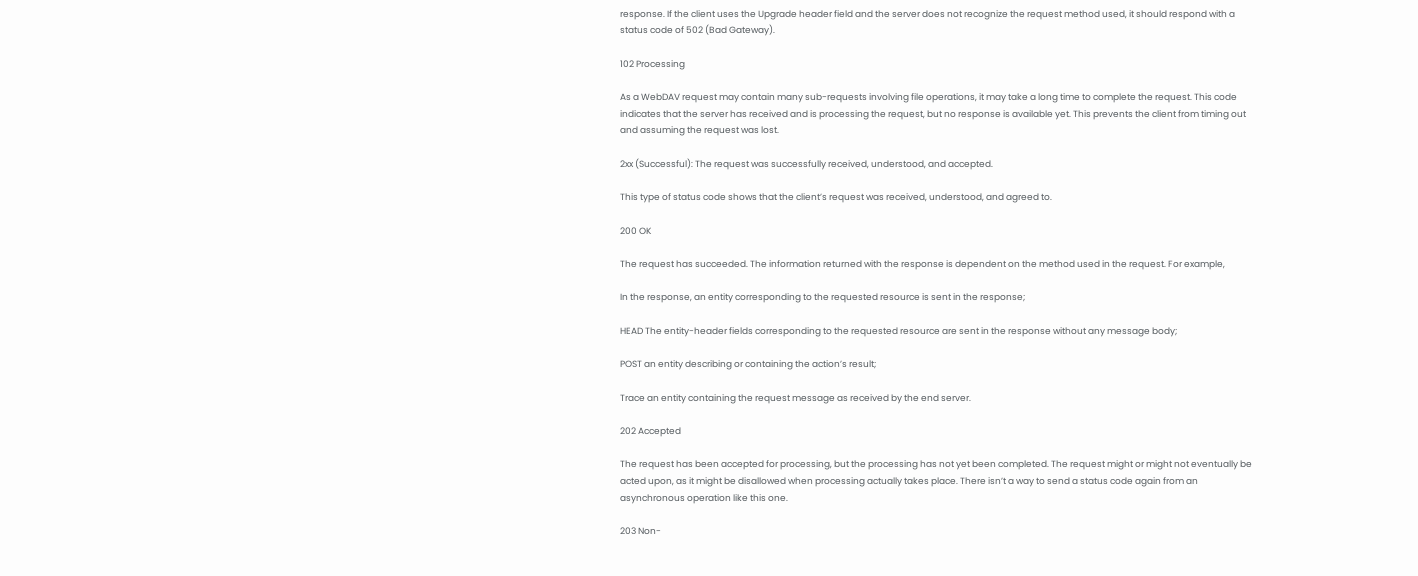response. If the client uses the Upgrade header field and the server does not recognize the request method used, it should respond with a status code of 502 (Bad Gateway).

102 Processing

As a WebDAV request may contain many sub-requests involving file operations, it may take a long time to complete the request. This code indicates that the server has received and is processing the request, but no response is available yet. This prevents the client from timing out and assuming the request was lost.

2xx (Successful): The request was successfully received, understood, and accepted.

This type of status code shows that the client’s request was received, understood, and agreed to.

200 OK

The request has succeeded. The information returned with the response is dependent on the method used in the request. For example,

In the response, an entity corresponding to the requested resource is sent in the response;

HEAD The entity-header fields corresponding to the requested resource are sent in the response without any message body;

POST an entity describing or containing the action’s result;

Trace an entity containing the request message as received by the end server.

202 Accepted

The request has been accepted for processing, but the processing has not yet been completed. The request might or might not eventually be acted upon, as it might be disallowed when processing actually takes place. There isn’t a way to send a status code again from an asynchronous operation like this one.

203 Non-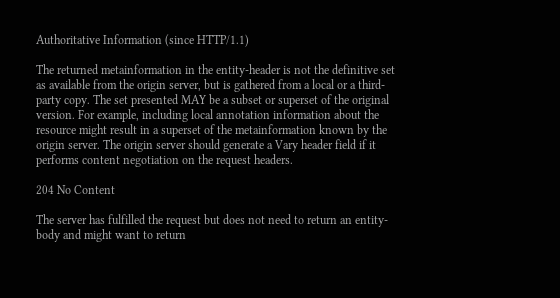Authoritative Information (since HTTP/1.1)

The returned metainformation in the entity-header is not the definitive set as available from the origin server, but is gathered from a local or a third-party copy. The set presented MAY be a subset or superset of the original version. For example, including local annotation information about the resource might result in a superset of the metainformation known by the origin server. The origin server should generate a Vary header field if it performs content negotiation on the request headers.

204 No Content

The server has fulfilled the request but does not need to return an entity-body and might want to return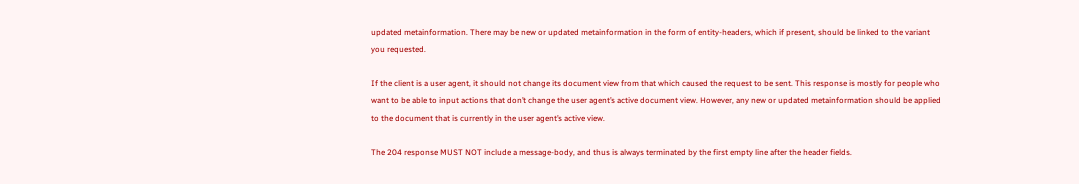updated metainformation. There may be new or updated metainformation in the form of entity-headers, which if present, should be linked to the variant you requested.

If the client is a user agent, it should not change its document view from that which caused the request to be sent. This response is mostly for people who want to be able to input actions that don’t change the user agent’s active document view. However, any new or updated metainformation should be applied to the document that is currently in the user agent’s active view.

The 204 response MUST NOT include a message-body, and thus is always terminated by the first empty line after the header fields.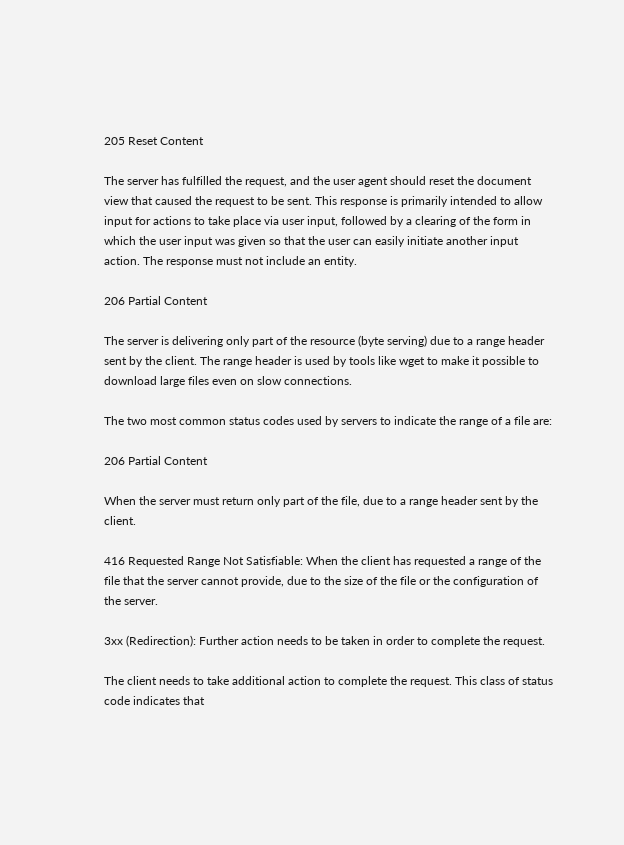205 Reset Content

The server has fulfilled the request, and the user agent should reset the document view that caused the request to be sent. This response is primarily intended to allow input for actions to take place via user input, followed by a clearing of the form in which the user input was given so that the user can easily initiate another input action. The response must not include an entity.

206 Partial Content

The server is delivering only part of the resource (byte serving) due to a range header sent by the client. The range header is used by tools like wget to make it possible to download large files even on slow connections.

The two most common status codes used by servers to indicate the range of a file are:

206 Partial Content

When the server must return only part of the file, due to a range header sent by the client.

416 Requested Range Not Satisfiable: When the client has requested a range of the file that the server cannot provide, due to the size of the file or the configuration of the server.

3xx (Redirection): Further action needs to be taken in order to complete the request.

The client needs to take additional action to complete the request. This class of status code indicates that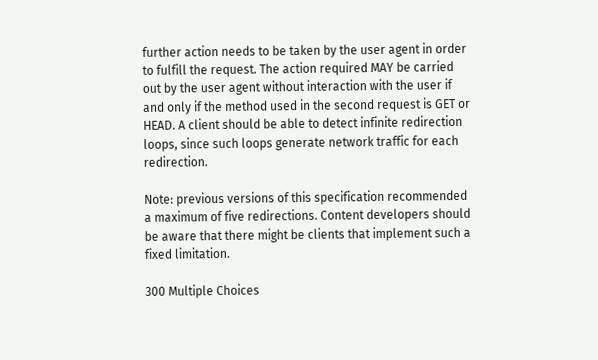further action needs to be taken by the user agent in order to fulfill the request. The action required MAY be carried out by the user agent without interaction with the user if and only if the method used in the second request is GET or HEAD. A client should be able to detect infinite redirection loops, since such loops generate network traffic for each redirection.

Note: previous versions of this specification recommended a maximum of five redirections. Content developers should be aware that there might be clients that implement such a fixed limitation.

300 Multiple Choices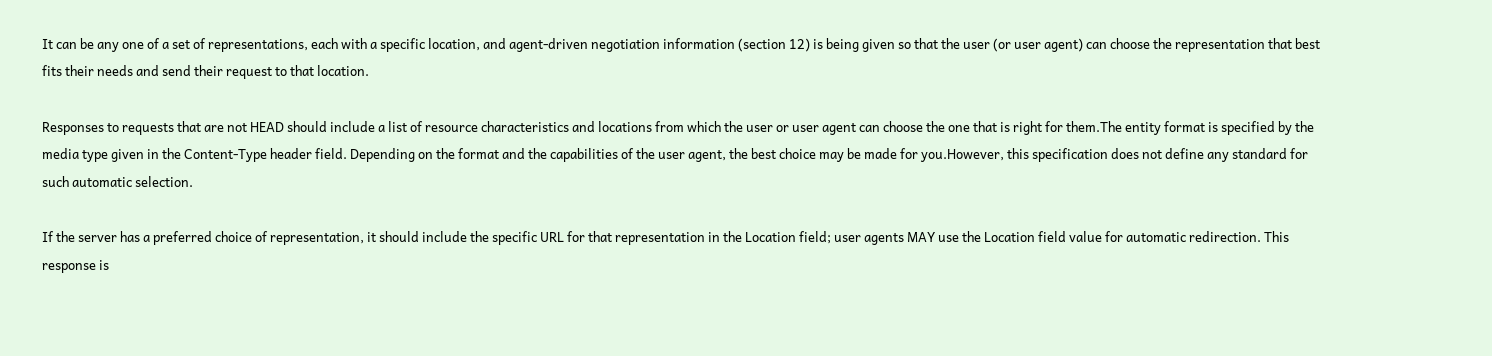It can be any one of a set of representations, each with a specific location, and agent-driven negotiation information (section 12) is being given so that the user (or user agent) can choose the representation that best fits their needs and send their request to that location.

Responses to requests that are not HEAD should include a list of resource characteristics and locations from which the user or user agent can choose the one that is right for them.The entity format is specified by the media type given in the Content-Type header field. Depending on the format and the capabilities of the user agent, the best choice may be made for you.However, this specification does not define any standard for such automatic selection.

If the server has a preferred choice of representation, it should include the specific URL for that representation in the Location field; user agents MAY use the Location field value for automatic redirection. This response is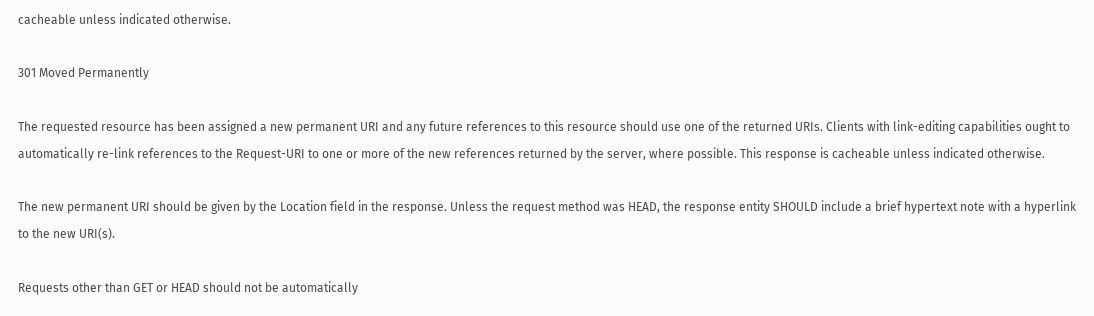cacheable unless indicated otherwise.

301 Moved Permanently

The requested resource has been assigned a new permanent URI and any future references to this resource should use one of the returned URIs. Clients with link-editing capabilities ought to automatically re-link references to the Request-URI to one or more of the new references returned by the server, where possible. This response is cacheable unless indicated otherwise.

The new permanent URI should be given by the Location field in the response. Unless the request method was HEAD, the response entity SHOULD include a brief hypertext note with a hyperlink to the new URI(s).

Requests other than GET or HEAD should not be automatically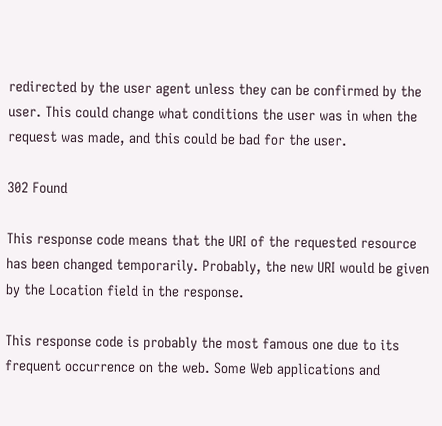redirected by the user agent unless they can be confirmed by the user. This could change what conditions the user was in when the request was made, and this could be bad for the user.

302 Found

This response code means that the URI of the requested resource has been changed temporarily. Probably, the new URI would be given by the Location field in the response.

This response code is probably the most famous one due to its frequent occurrence on the web. Some Web applications and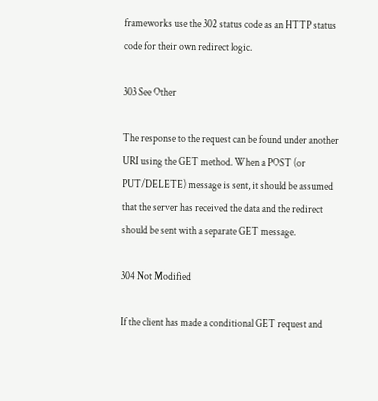frameworks use the 302 status code as an HTTP status code for their own redirect logic.

303 See Other

The response to the request can be found under another URI using the GET method. When a POST (or PUT/DELETE) message is sent, it should be assumed that the server has received the data and the redirect should be sent with a separate GET message.

304 Not Modified

If the client has made a conditional GET request and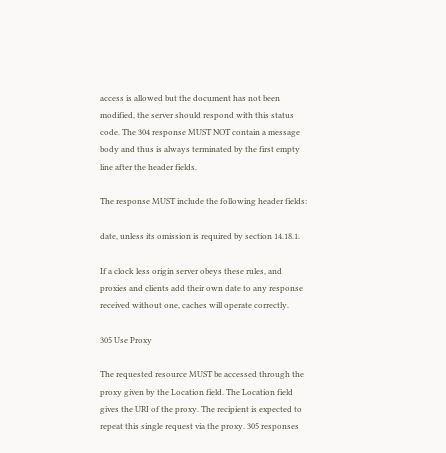access is allowed but the document has not been modified, the server should respond with this status code. The 304 response MUST NOT contain a message body and thus is always terminated by the first empty line after the header fields.

The response MUST include the following header fields:

date, unless its omission is required by section 14.18.1.

If a clock less origin server obeys these rules, and proxies and clients add their own date to any response received without one, caches will operate correctly.

305 Use Proxy

The requested resource MUST be accessed through the proxy given by the Location field. The Location field gives the URI of the proxy. The recipient is expected to repeat this single request via the proxy. 305 responses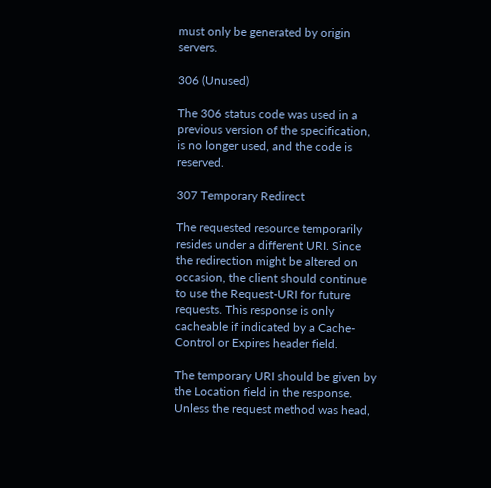must only be generated by origin servers.

306 (Unused)

The 306 status code was used in a previous version of the specification, is no longer used, and the code is reserved.

307 Temporary Redirect

The requested resource temporarily resides under a different URI. Since the redirection might be altered on occasion, the client should continue to use the Request-URI for future requests. This response is only cacheable if indicated by a Cache-Control or Expires header field.

The temporary URI should be given by the Location field in the response. Unless the request method was head,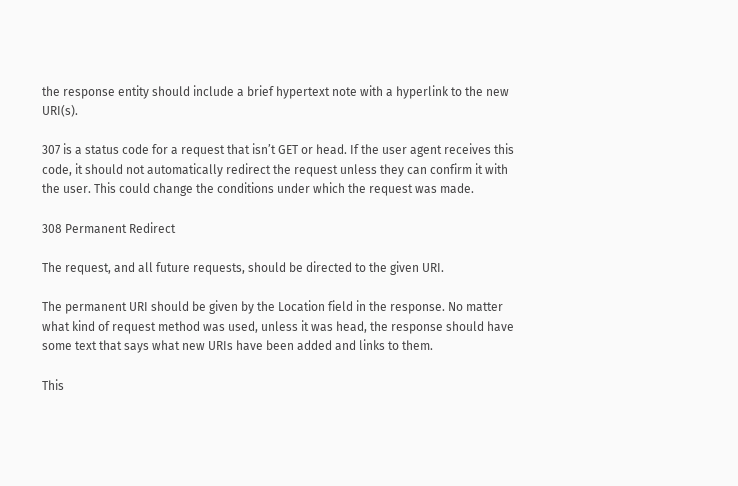the response entity should include a brief hypertext note with a hyperlink to the new URI(s).

307 is a status code for a request that isn’t GET or head. If the user agent receives this code, it should not automatically redirect the request unless they can confirm it with the user. This could change the conditions under which the request was made.

308 Permanent Redirect

The request, and all future requests, should be directed to the given URI.

The permanent URI should be given by the Location field in the response. No matter what kind of request method was used, unless it was head, the response should have some text that says what new URIs have been added and links to them.

This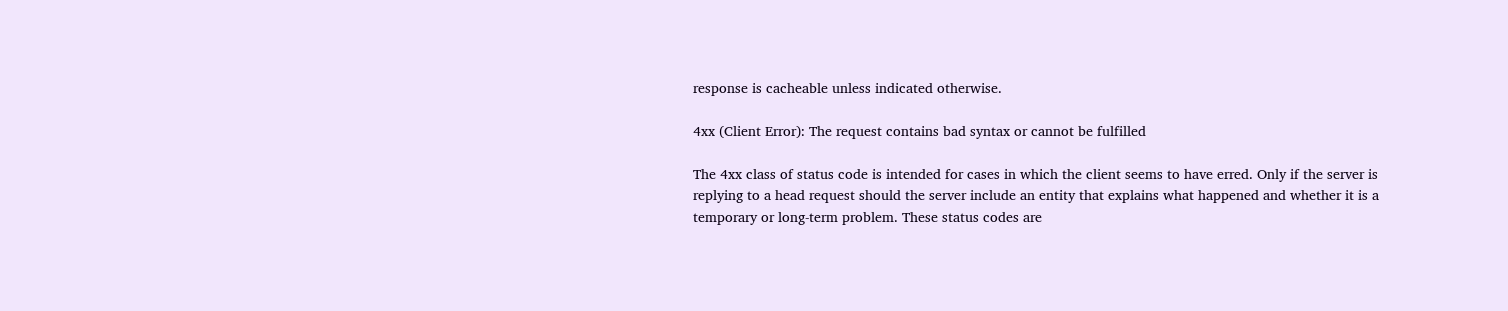response is cacheable unless indicated otherwise.

4xx (Client Error): The request contains bad syntax or cannot be fulfilled

The 4xx class of status code is intended for cases in which the client seems to have erred. Only if the server is replying to a head request should the server include an entity that explains what happened and whether it is a temporary or long-term problem. These status codes are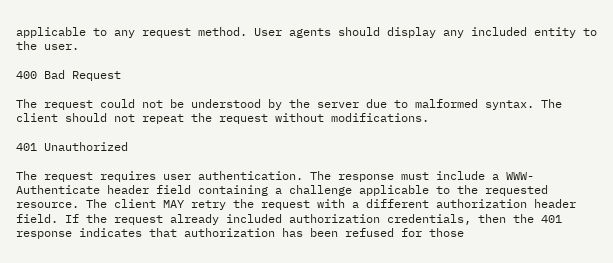applicable to any request method. User agents should display any included entity to the user.

400 Bad Request

The request could not be understood by the server due to malformed syntax. The client should not repeat the request without modifications.

401 Unauthorized

The request requires user authentication. The response must include a WWW-Authenticate header field containing a challenge applicable to the requested resource. The client MAY retry the request with a different authorization header field. If the request already included authorization credentials, then the 401 response indicates that authorization has been refused for those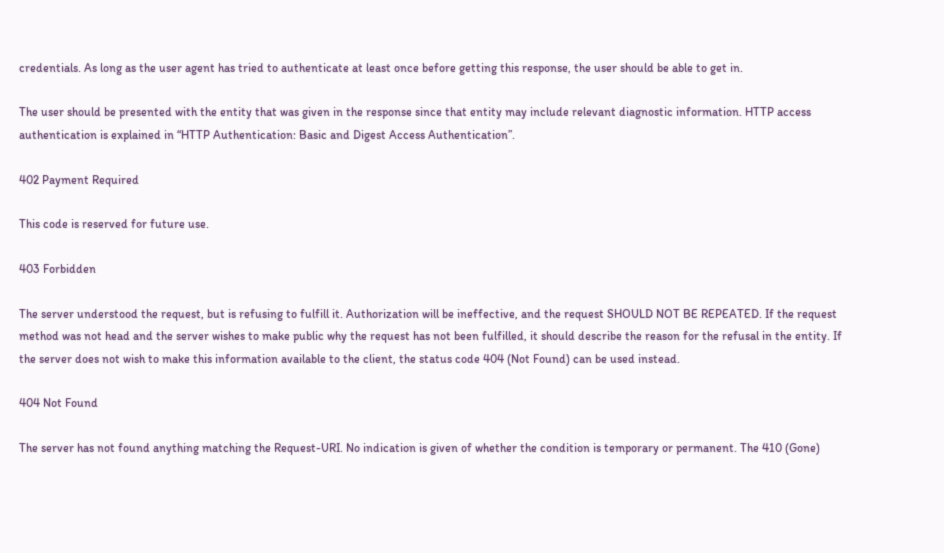credentials. As long as the user agent has tried to authenticate at least once before getting this response, the user should be able to get in.

The user should be presented with the entity that was given in the response since that entity may include relevant diagnostic information. HTTP access authentication is explained in “HTTP Authentication: Basic and Digest Access Authentication”.

402 Payment Required

This code is reserved for future use.

403 Forbidden

The server understood the request, but is refusing to fulfill it. Authorization will be ineffective, and the request SHOULD NOT BE REPEATED. If the request method was not head and the server wishes to make public why the request has not been fulfilled, it should describe the reason for the refusal in the entity. If the server does not wish to make this information available to the client, the status code 404 (Not Found) can be used instead.

404 Not Found

The server has not found anything matching the Request-URI. No indication is given of whether the condition is temporary or permanent. The 410 (Gone)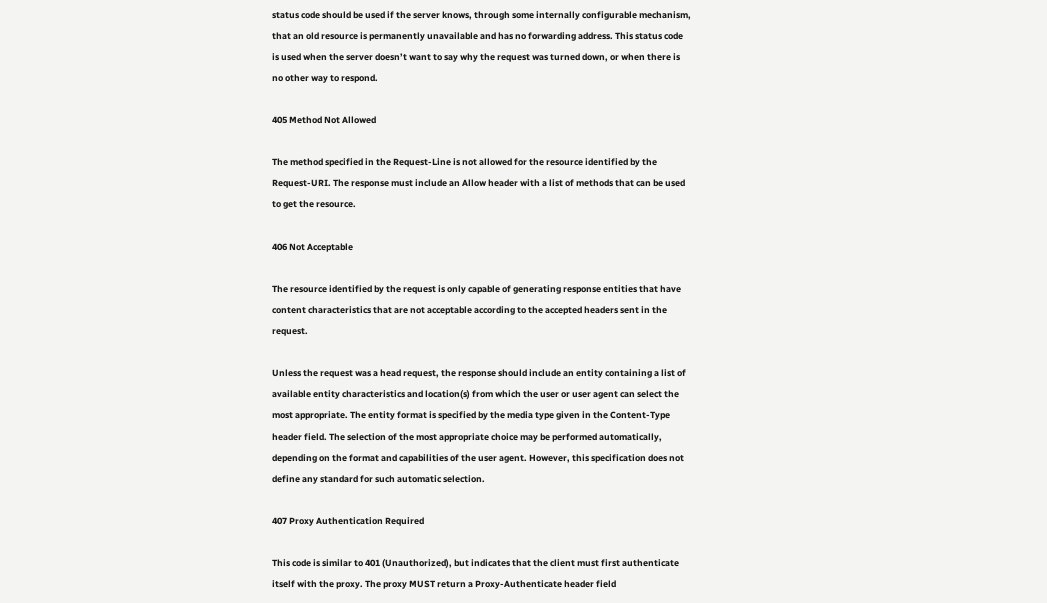status code should be used if the server knows, through some internally configurable mechanism, that an old resource is permanently unavailable and has no forwarding address. This status code is used when the server doesn’t want to say why the request was turned down, or when there is no other way to respond.

405 Method Not Allowed

The method specified in the Request-Line is not allowed for the resource identified by the Request-URI. The response must include an Allow header with a list of methods that can be used to get the resource.

406 Not Acceptable

The resource identified by the request is only capable of generating response entities that have content characteristics that are not acceptable according to the accepted headers sent in the request.

Unless the request was a head request, the response should include an entity containing a list of available entity characteristics and location(s) from which the user or user agent can select the most appropriate. The entity format is specified by the media type given in the Content-Type header field. The selection of the most appropriate choice may be performed automatically, depending on the format and capabilities of the user agent. However, this specification does not define any standard for such automatic selection.

407 Proxy Authentication Required

This code is similar to 401 (Unauthorized), but indicates that the client must first authenticate itself with the proxy. The proxy MUST return a Proxy-Authenticate header field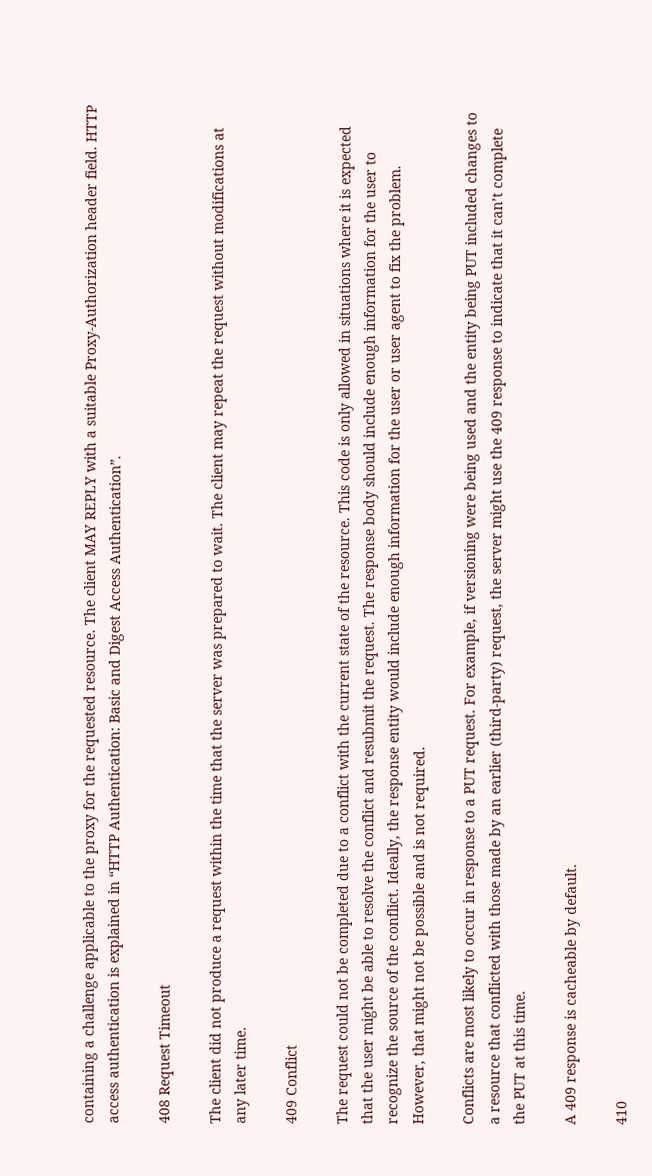containing a challenge applicable to the proxy for the requested resource. The client MAY REPLY with a suitable Proxy-Authorization header field. HTTP access authentication is explained in “HTTP Authentication: Basic and Digest Access Authentication”.

408 Request Timeout

The client did not produce a request within the time that the server was prepared to wait. The client may repeat the request without modifications at any later time.

409 Conflict

The request could not be completed due to a conflict with the current state of the resource. This code is only allowed in situations where it is expected that the user might be able to resolve the conflict and resubmit the request. The response body should include enough information for the user to recognize the source of the conflict. Ideally, the response entity would include enough information for the user or user agent to fix the problem. However, that might not be possible and is not required.

Conflicts are most likely to occur in response to a PUT request. For example, if versioning were being used and the entity being PUT included changes to a resource that conflicted with those made by an earlier (third-party) request, the server might use the 409 response to indicate that it can’t complete the PUT at this time.

A 409 response is cacheable by default.

410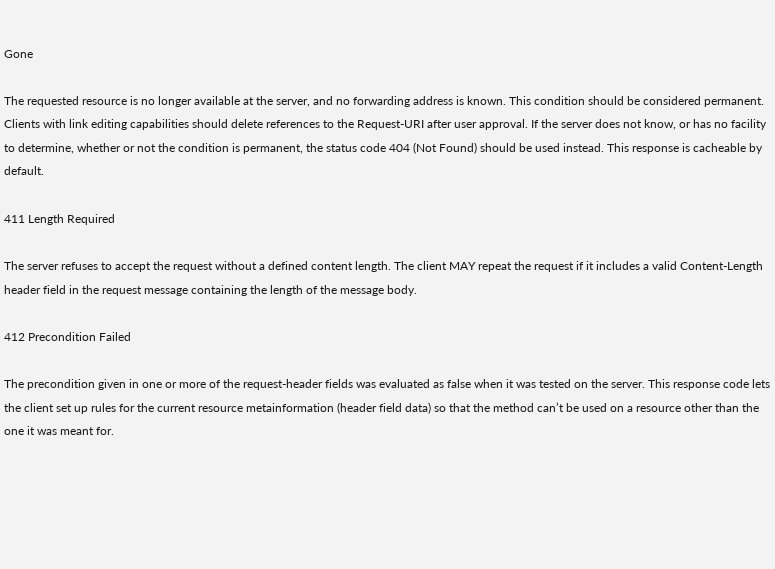Gone

The requested resource is no longer available at the server, and no forwarding address is known. This condition should be considered permanent. Clients with link editing capabilities should delete references to the Request-URI after user approval. If the server does not know, or has no facility to determine, whether or not the condition is permanent, the status code 404 (Not Found) should be used instead. This response is cacheable by default.

411 Length Required

The server refuses to accept the request without a defined content length. The client MAY repeat the request if it includes a valid Content-Length header field in the request message containing the length of the message body.

412 Precondition Failed

The precondition given in one or more of the request-header fields was evaluated as false when it was tested on the server. This response code lets the client set up rules for the current resource metainformation (header field data) so that the method can’t be used on a resource other than the one it was meant for.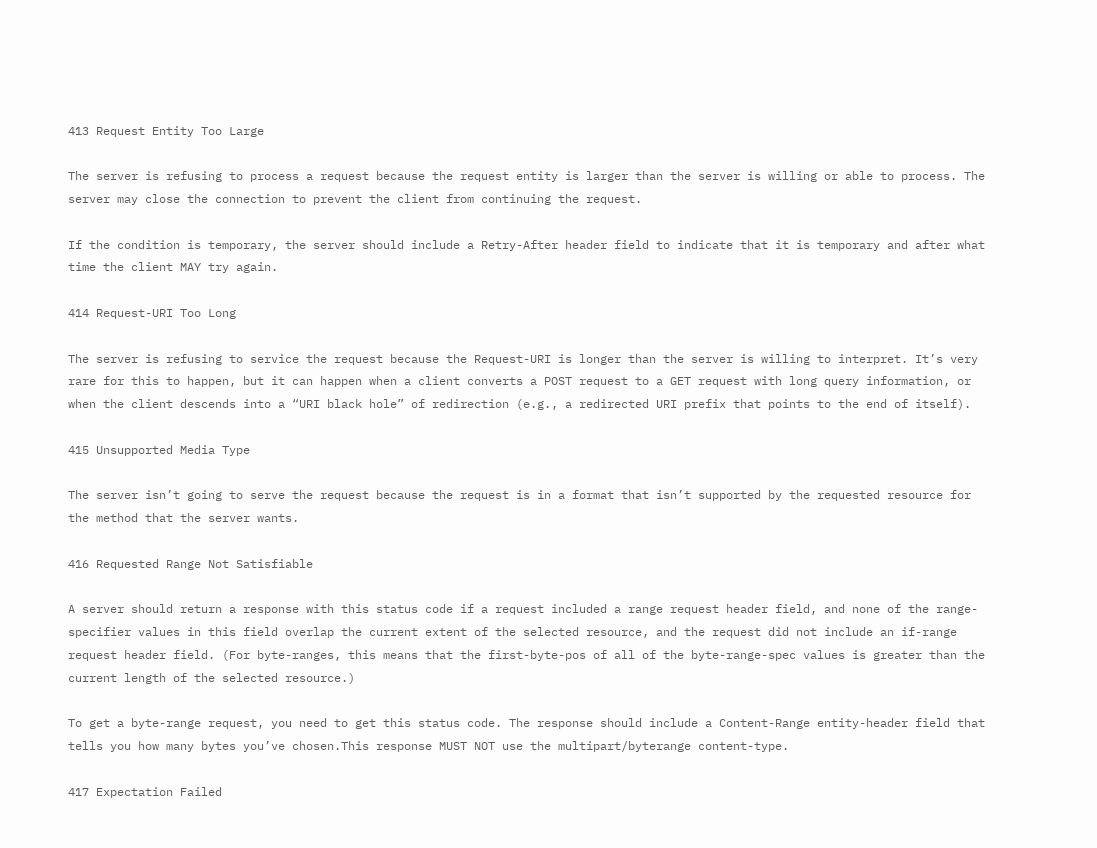413 Request Entity Too Large

The server is refusing to process a request because the request entity is larger than the server is willing or able to process. The server may close the connection to prevent the client from continuing the request.

If the condition is temporary, the server should include a Retry-After header field to indicate that it is temporary and after what time the client MAY try again.

414 Request-URI Too Long

The server is refusing to service the request because the Request-URI is longer than the server is willing to interpret. It’s very rare for this to happen, but it can happen when a client converts a POST request to a GET request with long query information, or when the client descends into a “URI black hole” of redirection (e.g., a redirected URI prefix that points to the end of itself).

415 Unsupported Media Type

The server isn’t going to serve the request because the request is in a format that isn’t supported by the requested resource for the method that the server wants.

416 Requested Range Not Satisfiable

A server should return a response with this status code if a request included a range request header field, and none of the range-specifier values in this field overlap the current extent of the selected resource, and the request did not include an if-range request header field. (For byte-ranges, this means that the first-byte-pos of all of the byte-range-spec values is greater than the current length of the selected resource.)

To get a byte-range request, you need to get this status code. The response should include a Content-Range entity-header field that tells you how many bytes you’ve chosen.This response MUST NOT use the multipart/byterange content-type.

417 Expectation Failed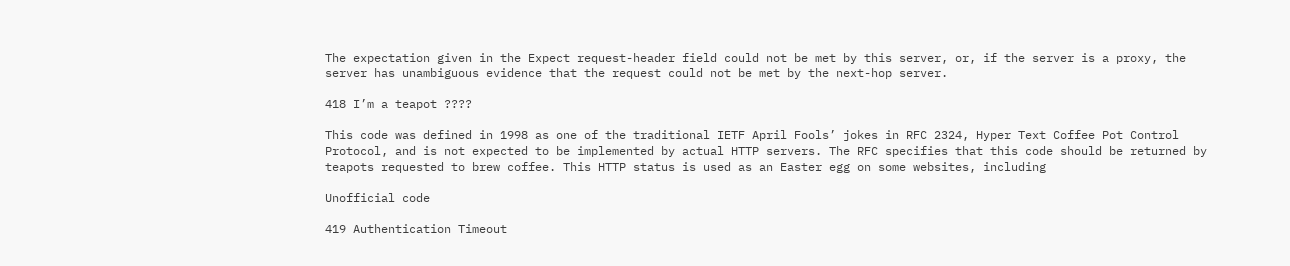The expectation given in the Expect request-header field could not be met by this server, or, if the server is a proxy, the server has unambiguous evidence that the request could not be met by the next-hop server.

418 I’m a teapot ????

This code was defined in 1998 as one of the traditional IETF April Fools’ jokes in RFC 2324, Hyper Text Coffee Pot Control Protocol, and is not expected to be implemented by actual HTTP servers. The RFC specifies that this code should be returned by teapots requested to brew coffee. This HTTP status is used as an Easter egg on some websites, including

Unofficial code

419 Authentication Timeout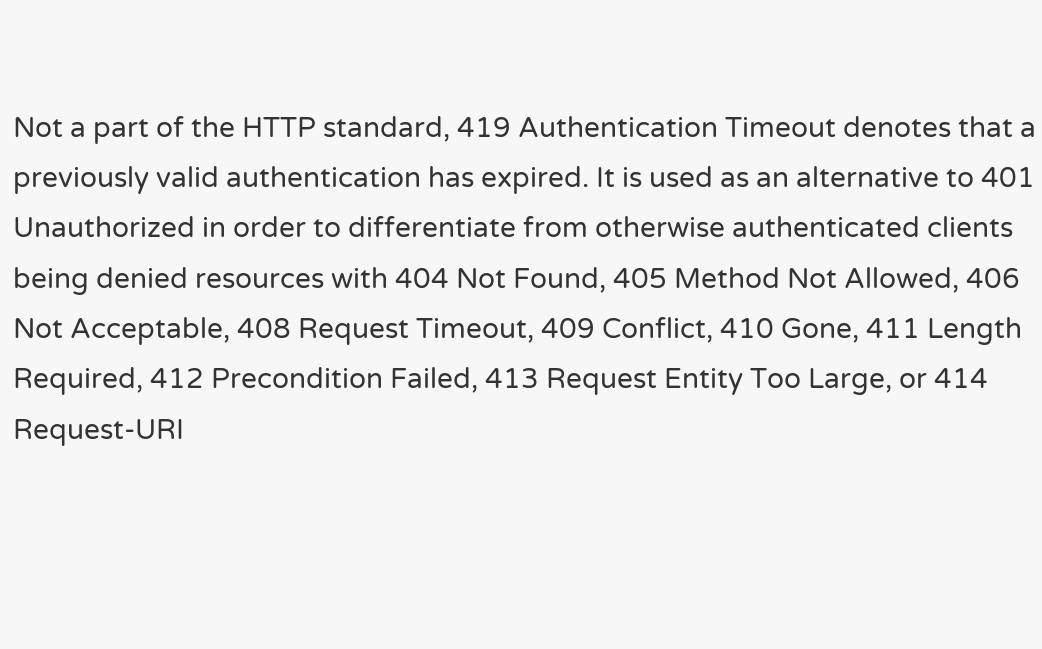Not a part of the HTTP standard, 419 Authentication Timeout denotes that a previously valid authentication has expired. It is used as an alternative to 401 Unauthorized in order to differentiate from otherwise authenticated clients being denied resources with 404 Not Found, 405 Method Not Allowed, 406 Not Acceptable, 408 Request Timeout, 409 Conflict, 410 Gone, 411 Length Required, 412 Precondition Failed, 413 Request Entity Too Large, or 414 Request-URI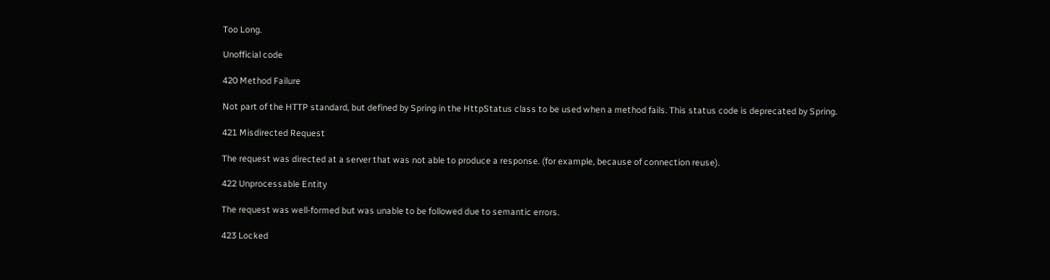Too Long.

Unofficial code

420 Method Failure

Not part of the HTTP standard, but defined by Spring in the HttpStatus class to be used when a method fails. This status code is deprecated by Spring.

421 Misdirected Request

The request was directed at a server that was not able to produce a response. (for example, because of connection reuse).

422 Unprocessable Entity

The request was well-formed but was unable to be followed due to semantic errors.

423 Locked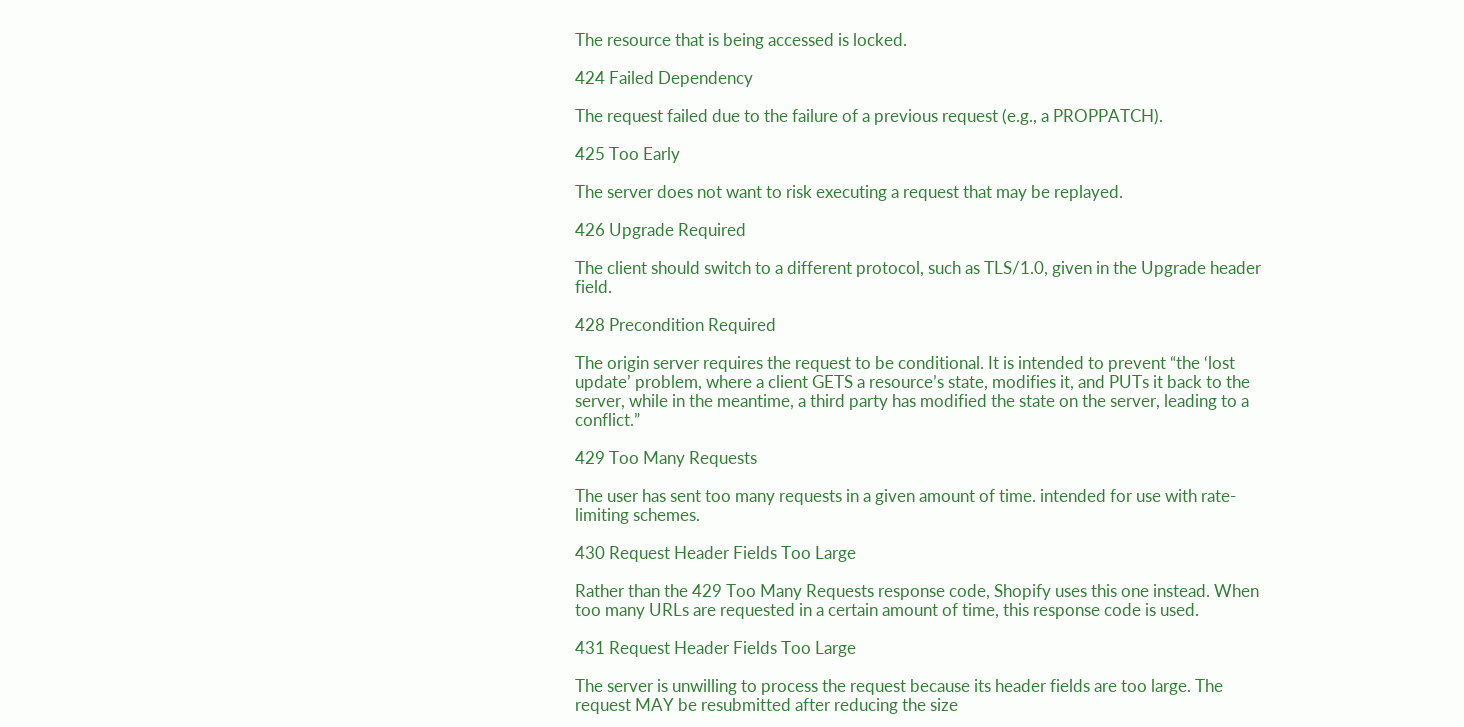The resource that is being accessed is locked.

424 Failed Dependency

The request failed due to the failure of a previous request (e.g., a PROPPATCH).

425 Too Early

The server does not want to risk executing a request that may be replayed.

426 Upgrade Required

The client should switch to a different protocol, such as TLS/1.0, given in the Upgrade header field.

428 Precondition Required

The origin server requires the request to be conditional. It is intended to prevent “the ‘lost update’ problem, where a client GETS a resource’s state, modifies it, and PUTs it back to the server, while in the meantime, a third party has modified the state on the server, leading to a conflict.”

429 Too Many Requests

The user has sent too many requests in a given amount of time. intended for use with rate-limiting schemes.

430 Request Header Fields Too Large

Rather than the 429 Too Many Requests response code, Shopify uses this one instead. When too many URLs are requested in a certain amount of time, this response code is used.

431 Request Header Fields Too Large

The server is unwilling to process the request because its header fields are too large. The request MAY be resubmitted after reducing the size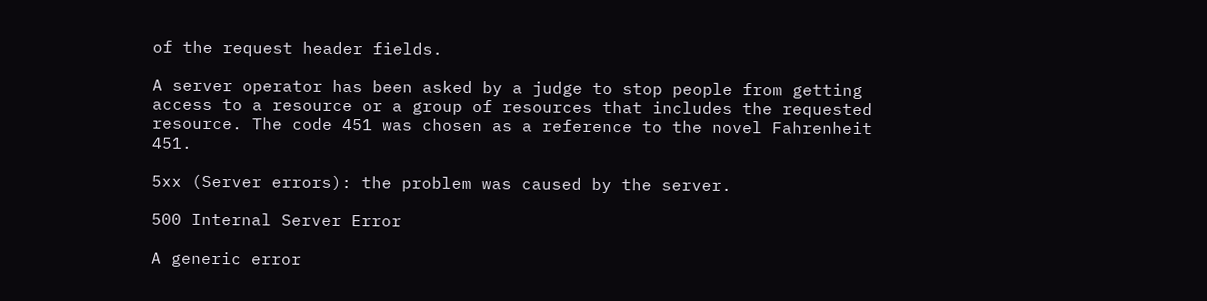of the request header fields.

A server operator has been asked by a judge to stop people from getting access to a resource or a group of resources that includes the requested resource. The code 451 was chosen as a reference to the novel Fahrenheit 451.

5xx (Server errors): the problem was caused by the server.

500 Internal Server Error

A generic error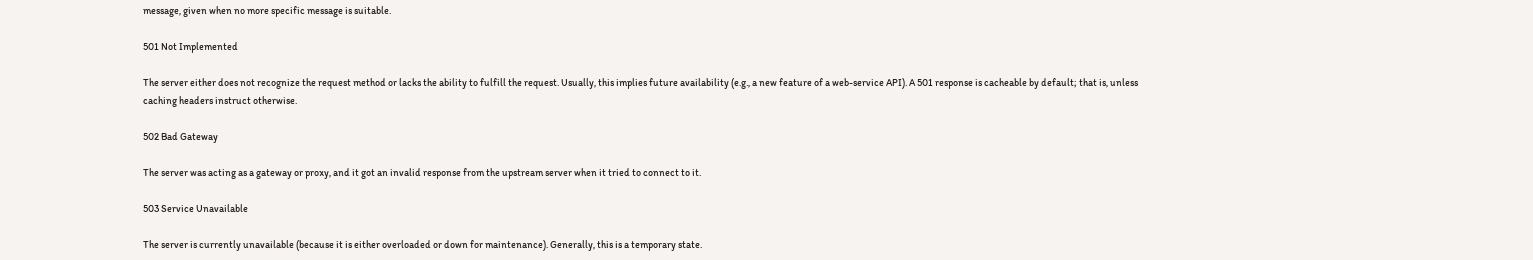message, given when no more specific message is suitable.

501 Not Implemented

The server either does not recognize the request method or lacks the ability to fulfill the request. Usually, this implies future availability (e.g., a new feature of a web-service API). A 501 response is cacheable by default; that is, unless caching headers instruct otherwise.

502 Bad Gateway

The server was acting as a gateway or proxy, and it got an invalid response from the upstream server when it tried to connect to it.

503 Service Unavailable

The server is currently unavailable (because it is either overloaded or down for maintenance). Generally, this is a temporary state.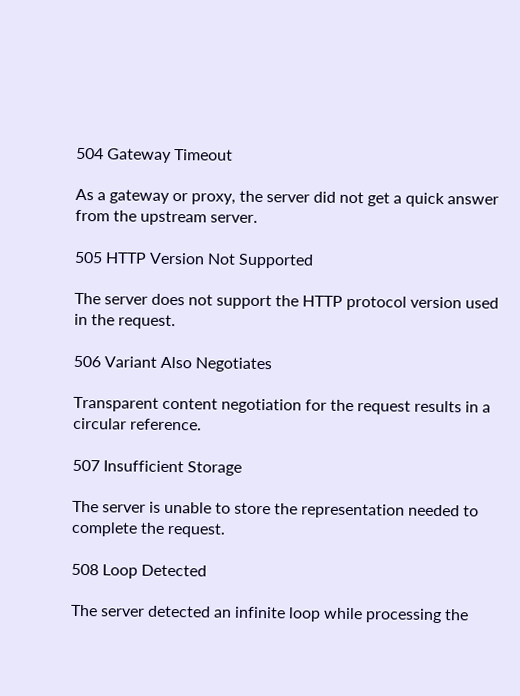504 Gateway Timeout

As a gateway or proxy, the server did not get a quick answer from the upstream server.

505 HTTP Version Not Supported

The server does not support the HTTP protocol version used in the request.

506 Variant Also Negotiates

Transparent content negotiation for the request results in a circular reference.

507 Insufficient Storage

The server is unable to store the representation needed to complete the request.

508 Loop Detected

The server detected an infinite loop while processing the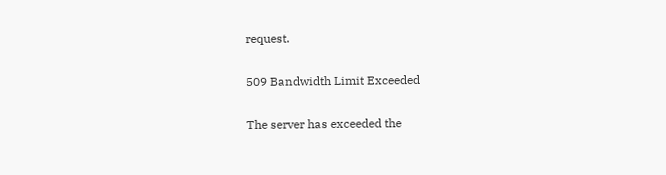request.

509 Bandwidth Limit Exceeded

The server has exceeded the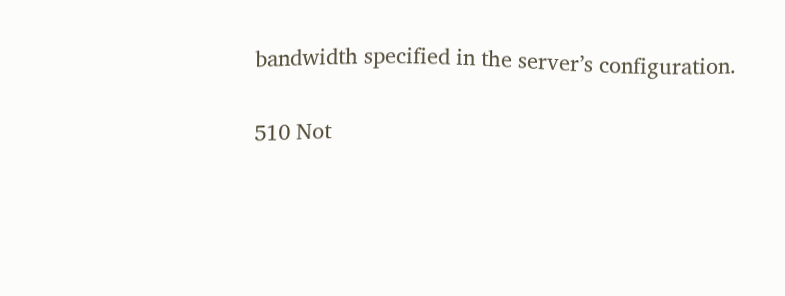bandwidth specified in the server’s configuration.

510 Not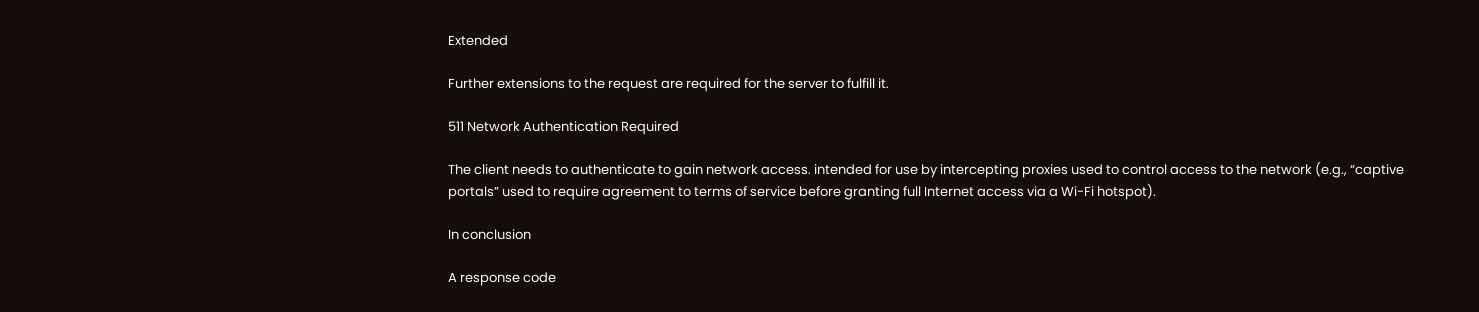Extended

Further extensions to the request are required for the server to fulfill it.

511 Network Authentication Required

The client needs to authenticate to gain network access. intended for use by intercepting proxies used to control access to the network (e.g., “captive portals” used to require agreement to terms of service before granting full Internet access via a Wi-Fi hotspot).

In conclusion

A response code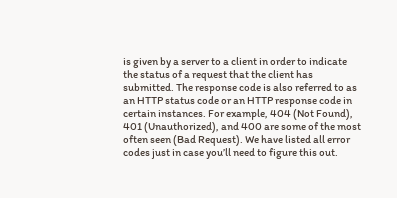is given by a server to a client in order to indicate the status of a request that the client has submitted. The response code is also referred to as an HTTP status code or an HTTP response code in certain instances. For example, 404 (Not Found), 401 (Unauthorized), and 400 are some of the most often seen (Bad Request). We have listed all error codes just in case you’ll need to figure this out.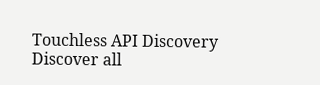Touchless API Discovery
Discover all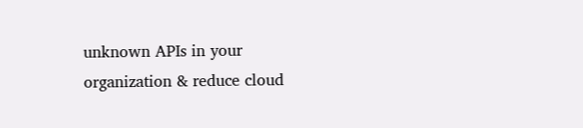unknown APIs in your organization & reduce cloud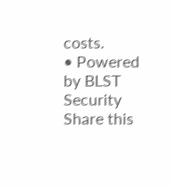costs.
• Powered by BLST Security
Share this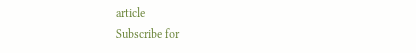article
Subscribe for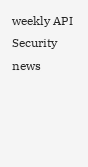weekly API Security news